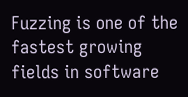Fuzzing is one of the fastest growing fields in software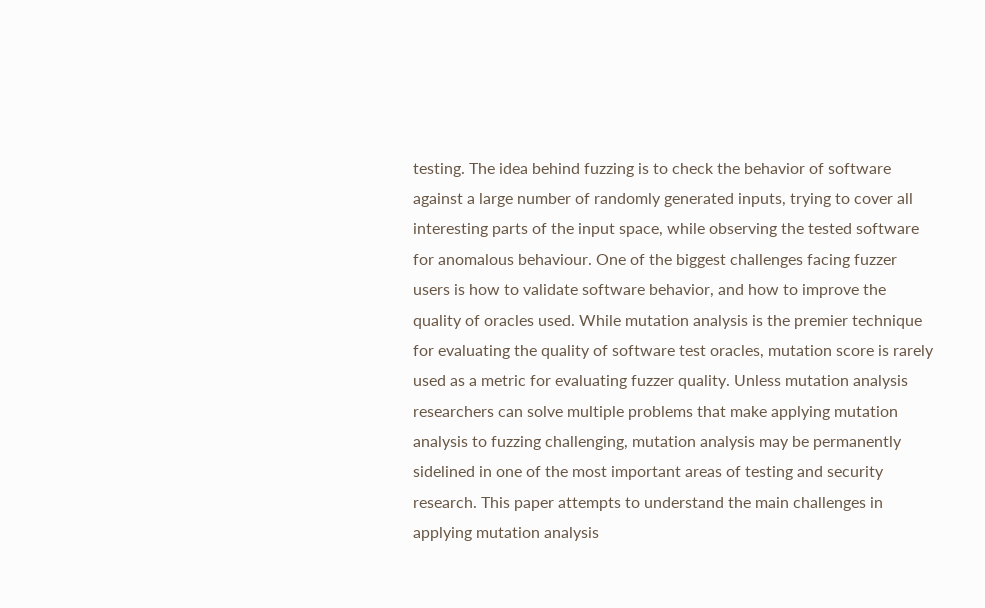testing. The idea behind fuzzing is to check the behavior of software against a large number of randomly generated inputs, trying to cover all interesting parts of the input space, while observing the tested software for anomalous behaviour. One of the biggest challenges facing fuzzer users is how to validate software behavior, and how to improve the quality of oracles used. While mutation analysis is the premier technique for evaluating the quality of software test oracles, mutation score is rarely used as a metric for evaluating fuzzer quality. Unless mutation analysis researchers can solve multiple problems that make applying mutation analysis to fuzzing challenging, mutation analysis may be permanently sidelined in one of the most important areas of testing and security research. This paper attempts to understand the main challenges in applying mutation analysis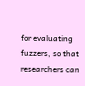for evaluating fuzzers, so that researchers can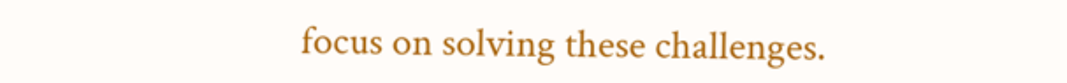focus on solving these challenges.